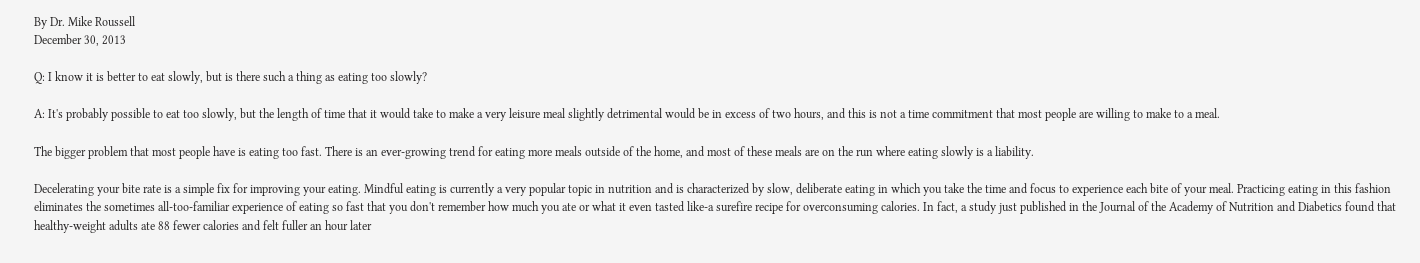By Dr. Mike Roussell
December 30, 2013

Q: I know it is better to eat slowly, but is there such a thing as eating too slowly?

A: It's probably possible to eat too slowly, but the length of time that it would take to make a very leisure meal slightly detrimental would be in excess of two hours, and this is not a time commitment that most people are willing to make to a meal.

The bigger problem that most people have is eating too fast. There is an ever-growing trend for eating more meals outside of the home, and most of these meals are on the run where eating slowly is a liability.

Decelerating your bite rate is a simple fix for improving your eating. Mindful eating is currently a very popular topic in nutrition and is characterized by slow, deliberate eating in which you take the time and focus to experience each bite of your meal. Practicing eating in this fashion eliminates the sometimes all-too-familiar experience of eating so fast that you don't remember how much you ate or what it even tasted like-a surefire recipe for overconsuming calories. In fact, a study just published in the Journal of the Academy of Nutrition and Diabetics found that healthy-weight adults ate 88 fewer calories and felt fuller an hour later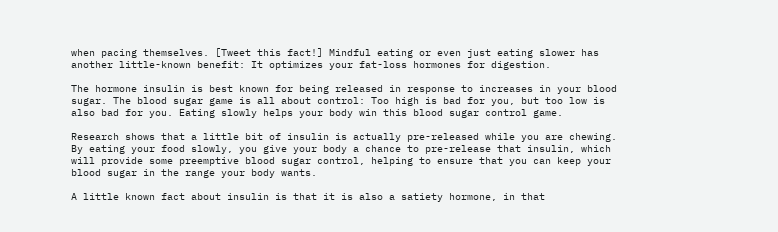when pacing themselves. [Tweet this fact!] Mindful eating or even just eating slower has another little-known benefit: It optimizes your fat-loss hormones for digestion.

The hormone insulin is best known for being released in response to increases in your blood sugar. The blood sugar game is all about control: Too high is bad for you, but too low is also bad for you. Eating slowly helps your body win this blood sugar control game.

Research shows that a little bit of insulin is actually pre-released while you are chewing. By eating your food slowly, you give your body a chance to pre-release that insulin, which will provide some preemptive blood sugar control, helping to ensure that you can keep your blood sugar in the range your body wants.

A little known fact about insulin is that it is also a satiety hormone, in that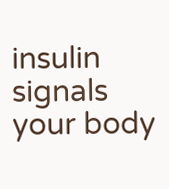insulin signals your body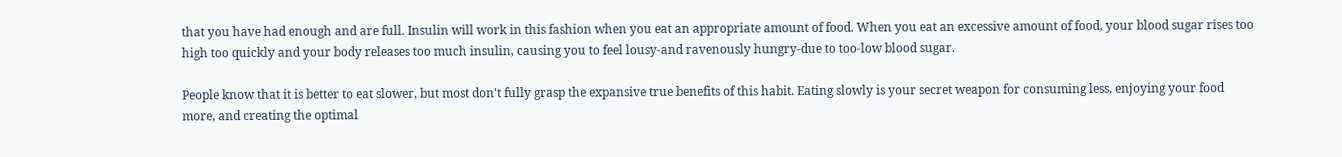that you have had enough and are full. Insulin will work in this fashion when you eat an appropriate amount of food. When you eat an excessive amount of food, your blood sugar rises too high too quickly and your body releases too much insulin, causing you to feel lousy-and ravenously hungry-due to too-low blood sugar.

People know that it is better to eat slower, but most don't fully grasp the expansive true benefits of this habit. Eating slowly is your secret weapon for consuming less, enjoying your food more, and creating the optimal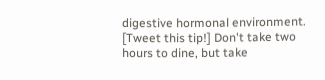digestive hormonal environment. [Tweet this tip!] Don't take two hours to dine, but take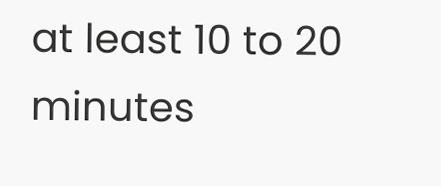at least 10 to 20 minutes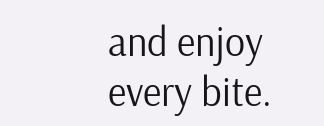and enjoy every bite.